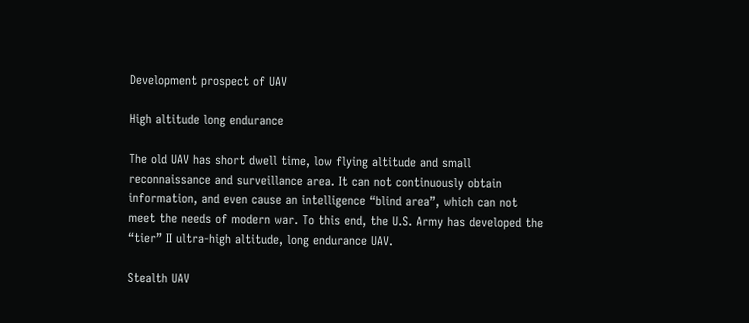Development prospect of UAV

High altitude long endurance

The old UAV has short dwell time, low flying altitude and small reconnaissance and surveillance area. It can not continuously obtain information, and even cause an intelligence “blind area”, which can not meet the needs of modern war. To this end, the U.S. Army has developed the “tier” II ultra-high altitude, long endurance UAV.

Stealth UAV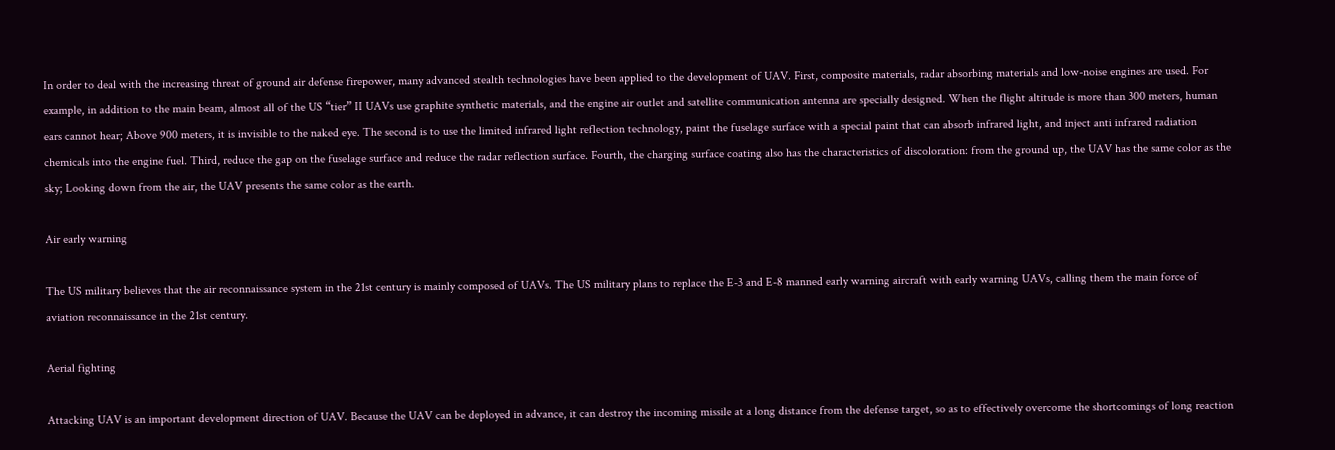In order to deal with the increasing threat of ground air defense firepower, many advanced stealth technologies have been applied to the development of UAV. First, composite materials, radar absorbing materials and low-noise engines are used. For example, in addition to the main beam, almost all of the US “tier” II UAVs use graphite synthetic materials, and the engine air outlet and satellite communication antenna are specially designed. When the flight altitude is more than 300 meters, human ears cannot hear; Above 900 meters, it is invisible to the naked eye. The second is to use the limited infrared light reflection technology, paint the fuselage surface with a special paint that can absorb infrared light, and inject anti infrared radiation chemicals into the engine fuel. Third, reduce the gap on the fuselage surface and reduce the radar reflection surface. Fourth, the charging surface coating also has the characteristics of discoloration: from the ground up, the UAV has the same color as the sky; Looking down from the air, the UAV presents the same color as the earth.

Air early warning

The US military believes that the air reconnaissance system in the 21st century is mainly composed of UAVs. The US military plans to replace the E-3 and E-8 manned early warning aircraft with early warning UAVs, calling them the main force of aviation reconnaissance in the 21st century.

Aerial fighting

Attacking UAV is an important development direction of UAV. Because the UAV can be deployed in advance, it can destroy the incoming missile at a long distance from the defense target, so as to effectively overcome the shortcomings of long reaction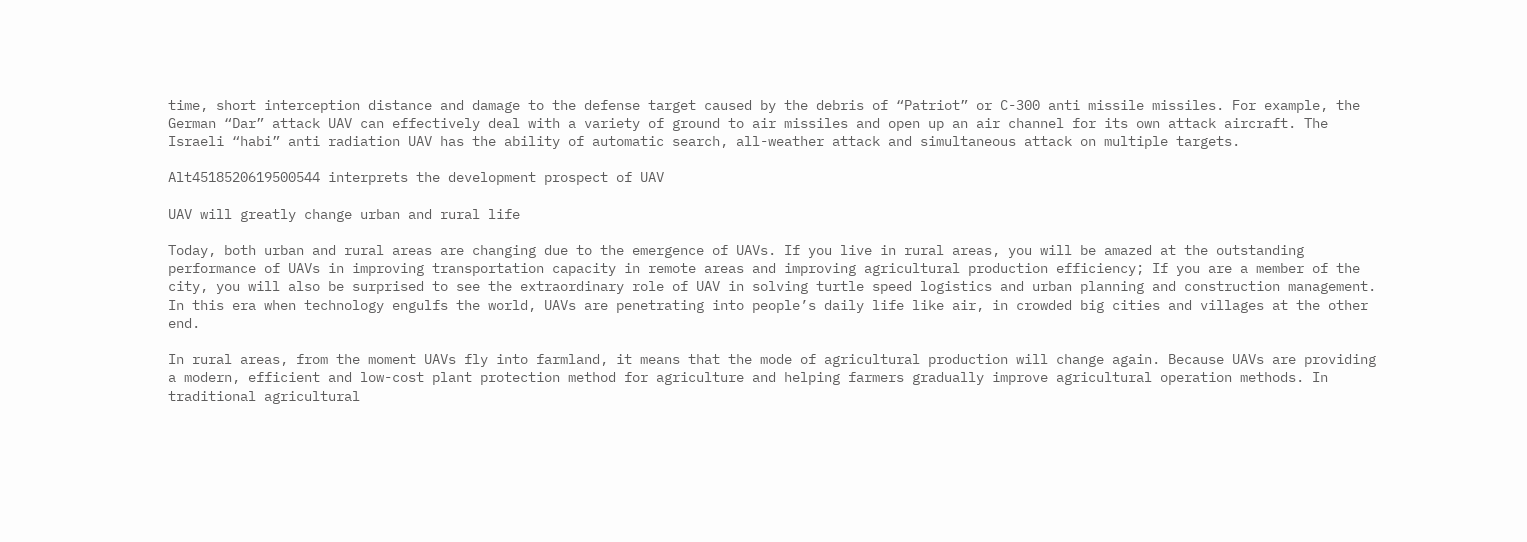time, short interception distance and damage to the defense target caused by the debris of “Patriot” or C-300 anti missile missiles. For example, the German “Dar” attack UAV can effectively deal with a variety of ground to air missiles and open up an air channel for its own attack aircraft. The Israeli “habi” anti radiation UAV has the ability of automatic search, all-weather attack and simultaneous attack on multiple targets.

Alt4518520619500544 interprets the development prospect of UAV

UAV will greatly change urban and rural life

Today, both urban and rural areas are changing due to the emergence of UAVs. If you live in rural areas, you will be amazed at the outstanding performance of UAVs in improving transportation capacity in remote areas and improving agricultural production efficiency; If you are a member of the city, you will also be surprised to see the extraordinary role of UAV in solving turtle speed logistics and urban planning and construction management. In this era when technology engulfs the world, UAVs are penetrating into people’s daily life like air, in crowded big cities and villages at the other end.

In rural areas, from the moment UAVs fly into farmland, it means that the mode of agricultural production will change again. Because UAVs are providing a modern, efficient and low-cost plant protection method for agriculture and helping farmers gradually improve agricultural operation methods. In traditional agricultural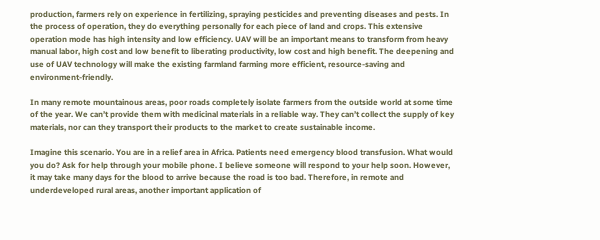production, farmers rely on experience in fertilizing, spraying pesticides and preventing diseases and pests. In the process of operation, they do everything personally for each piece of land and crops. This extensive operation mode has high intensity and low efficiency. UAV will be an important means to transform from heavy manual labor, high cost and low benefit to liberating productivity, low cost and high benefit. The deepening and use of UAV technology will make the existing farmland farming more efficient, resource-saving and environment-friendly.

In many remote mountainous areas, poor roads completely isolate farmers from the outside world at some time of the year. We can’t provide them with medicinal materials in a reliable way. They can’t collect the supply of key materials, nor can they transport their products to the market to create sustainable income.

Imagine this scenario. You are in a relief area in Africa. Patients need emergency blood transfusion. What would you do? Ask for help through your mobile phone. I believe someone will respond to your help soon. However, it may take many days for the blood to arrive because the road is too bad. Therefore, in remote and underdeveloped rural areas, another important application of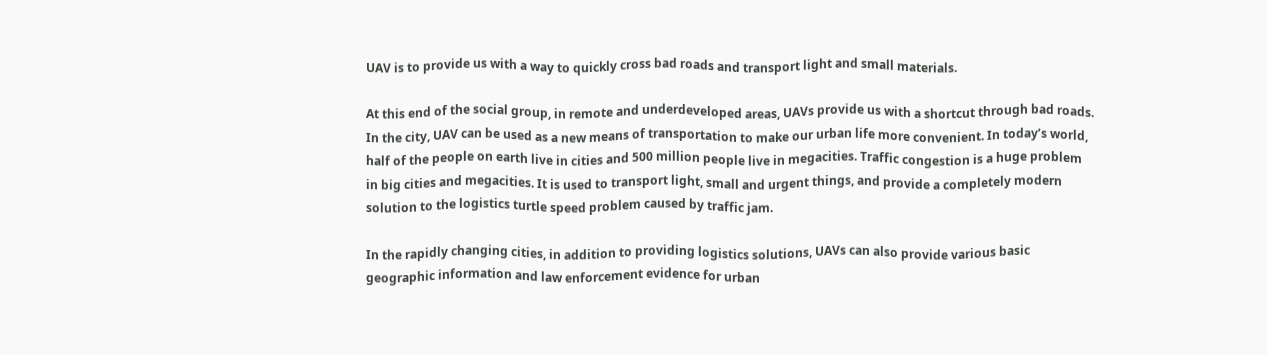UAV is to provide us with a way to quickly cross bad roads and transport light and small materials.

At this end of the social group, in remote and underdeveloped areas, UAVs provide us with a shortcut through bad roads. In the city, UAV can be used as a new means of transportation to make our urban life more convenient. In today’s world, half of the people on earth live in cities and 500 million people live in megacities. Traffic congestion is a huge problem in big cities and megacities. It is used to transport light, small and urgent things, and provide a completely modern solution to the logistics turtle speed problem caused by traffic jam.

In the rapidly changing cities, in addition to providing logistics solutions, UAVs can also provide various basic geographic information and law enforcement evidence for urban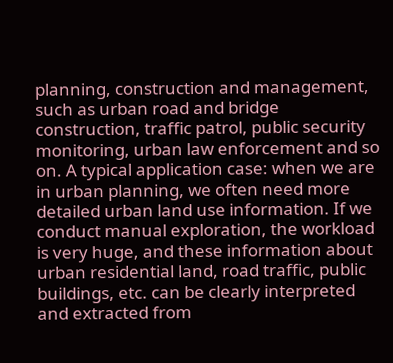planning, construction and management, such as urban road and bridge construction, traffic patrol, public security monitoring, urban law enforcement and so on. A typical application case: when we are in urban planning, we often need more detailed urban land use information. If we conduct manual exploration, the workload is very huge, and these information about urban residential land, road traffic, public buildings, etc. can be clearly interpreted and extracted from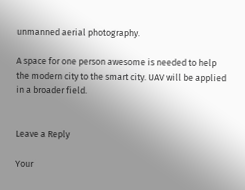unmanned aerial photography.

A space for one person awesome is needed to help the modern city to the smart city. UAV will be applied in a broader field.


Leave a Reply

Your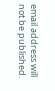email address will not be published.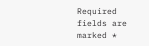Required fields are marked *